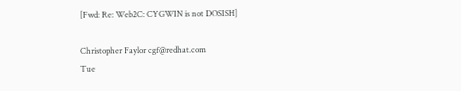[Fwd: Re: Web2C: CYGWIN is not DOSISH]

Christopher Faylor cgf@redhat.com
Tue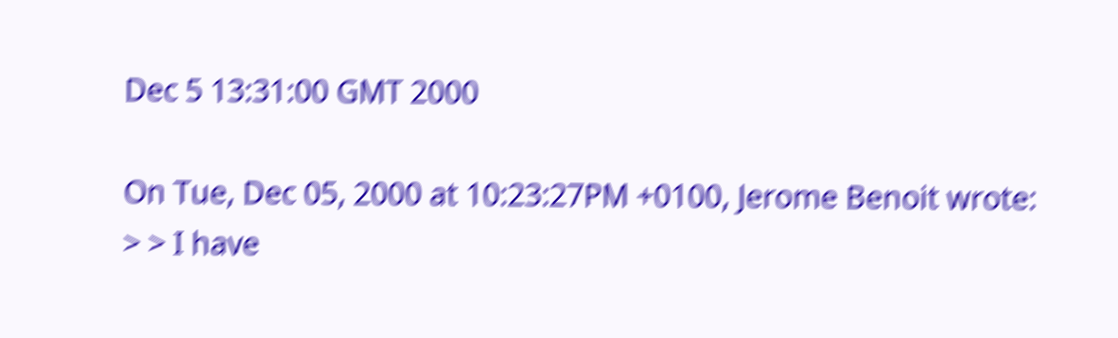Dec 5 13:31:00 GMT 2000

On Tue, Dec 05, 2000 at 10:23:27PM +0100, Jerome Benoit wrote:
> > I have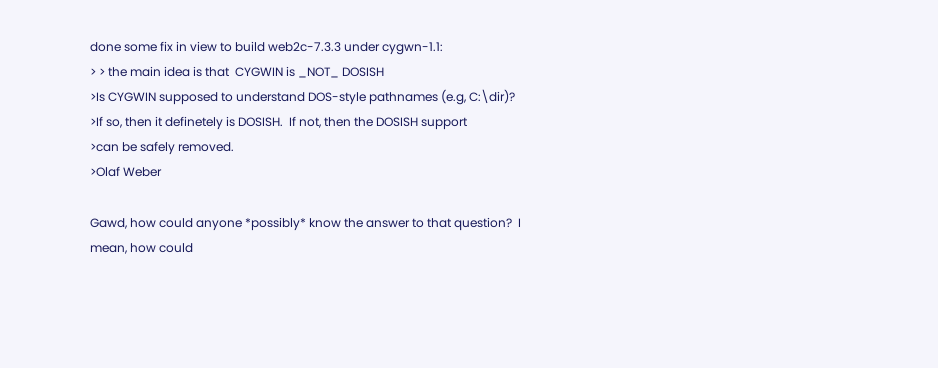done some fix in view to build web2c-7.3.3 under cygwn-1.1:
> > the main idea is that  CYGWIN is _NOT_ DOSISH
>Is CYGWIN supposed to understand DOS-style pathnames (e.g, C:\dir)?
>If so, then it definetely is DOSISH.  If not, then the DOSISH support
>can be safely removed.
>Olaf Weber

Gawd, how could anyone *possibly* know the answer to that question?  I
mean, how could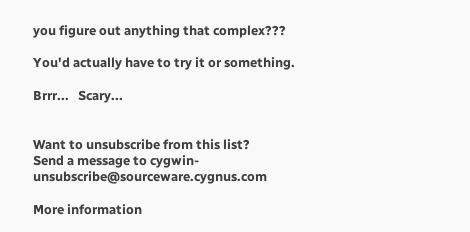you figure out anything that complex???

You'd actually have to try it or something.

Brrr...   Scary...


Want to unsubscribe from this list?
Send a message to cygwin-unsubscribe@sourceware.cygnus.com

More information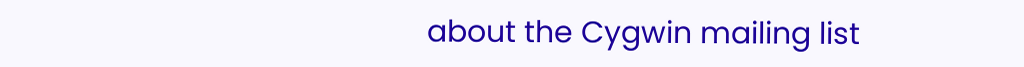about the Cygwin mailing list